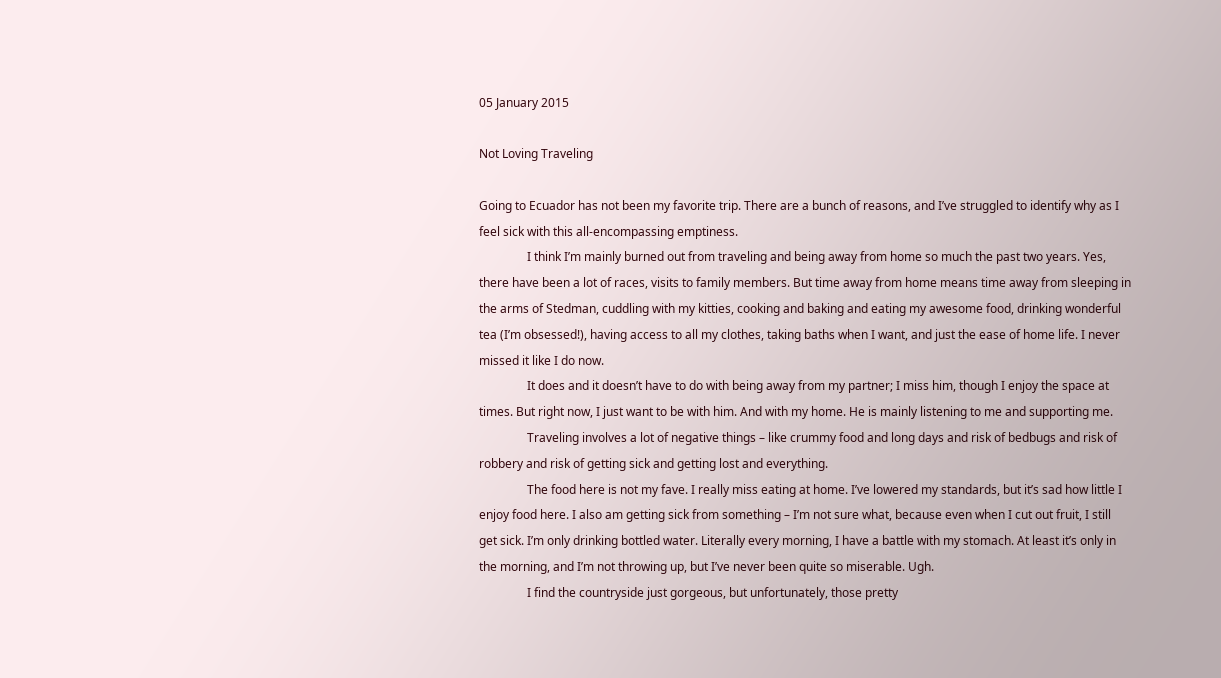05 January 2015

Not Loving Traveling

Going to Ecuador has not been my favorite trip. There are a bunch of reasons, and I’ve struggled to identify why as I feel sick with this all-encompassing emptiness.
                I think I’m mainly burned out from traveling and being away from home so much the past two years. Yes, there have been a lot of races, visits to family members. But time away from home means time away from sleeping in the arms of Stedman, cuddling with my kitties, cooking and baking and eating my awesome food, drinking wonderful tea (I’m obsessed!), having access to all my clothes, taking baths when I want, and just the ease of home life. I never missed it like I do now.
                It does and it doesn’t have to do with being away from my partner; I miss him, though I enjoy the space at times. But right now, I just want to be with him. And with my home. He is mainly listening to me and supporting me.
                Traveling involves a lot of negative things – like crummy food and long days and risk of bedbugs and risk of robbery and risk of getting sick and getting lost and everything.
                The food here is not my fave. I really miss eating at home. I’ve lowered my standards, but it’s sad how little I enjoy food here. I also am getting sick from something – I’m not sure what, because even when I cut out fruit, I still get sick. I’m only drinking bottled water. Literally every morning, I have a battle with my stomach. At least it’s only in the morning, and I’m not throwing up, but I’ve never been quite so miserable. Ugh.
                I find the countryside just gorgeous, but unfortunately, those pretty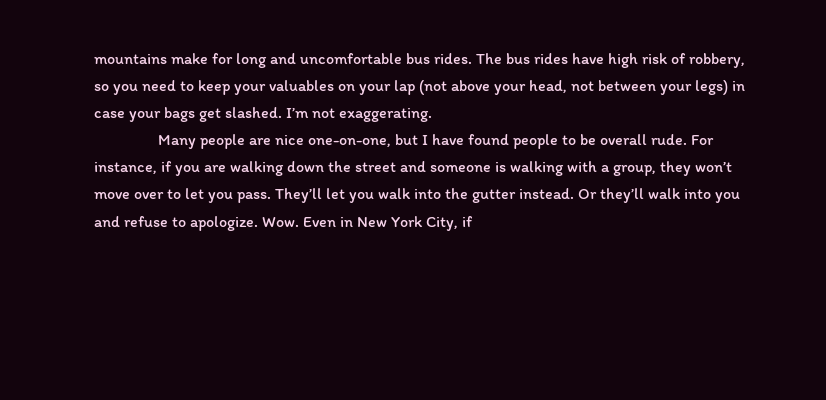mountains make for long and uncomfortable bus rides. The bus rides have high risk of robbery, so you need to keep your valuables on your lap (not above your head, not between your legs) in case your bags get slashed. I’m not exaggerating.
                Many people are nice one-on-one, but I have found people to be overall rude. For instance, if you are walking down the street and someone is walking with a group, they won’t move over to let you pass. They’ll let you walk into the gutter instead. Or they’ll walk into you and refuse to apologize. Wow. Even in New York City, if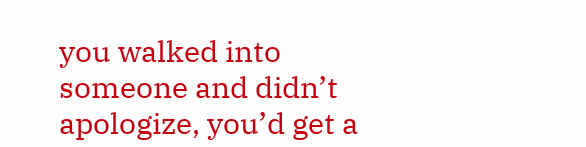you walked into someone and didn’t apologize, you’d get a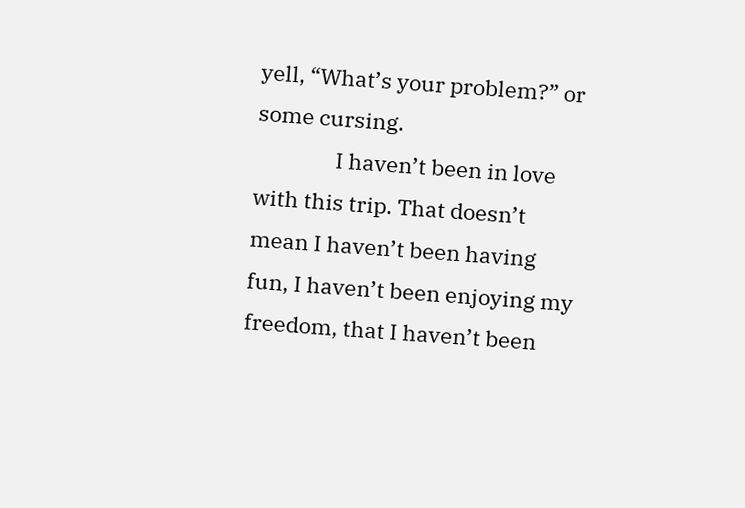yell, “What’s your problem?” or some cursing.
                I haven’t been in love with this trip. That doesn’t mean I haven’t been having fun, I haven’t been enjoying my freedom, that I haven’t been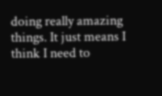doing really amazing things. It just means I think I need to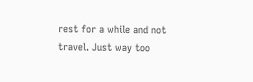rest for a while and not travel. Just way too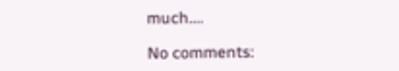much….

No comments: